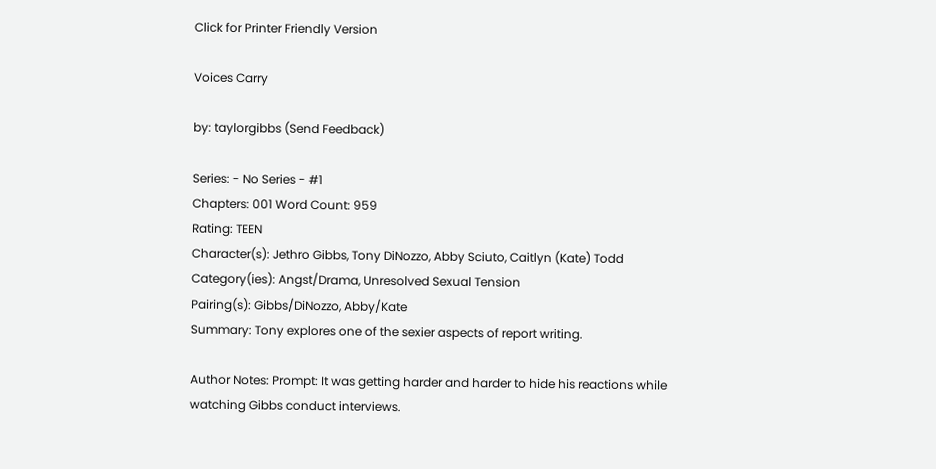Click for Printer Friendly Version

Voices Carry

by: taylorgibbs (Send Feedback)

Series: - No Series - #1
Chapters: 001 Word Count: 959
Rating: TEEN
Character(s): Jethro Gibbs, Tony DiNozzo, Abby Sciuto, Caitlyn (Kate) Todd
Category(ies): Angst/Drama, Unresolved Sexual Tension
Pairing(s): Gibbs/DiNozzo, Abby/Kate
Summary: Tony explores one of the sexier aspects of report writing.

Author Notes: Prompt: It was getting harder and harder to hide his reactions while watching Gibbs conduct interviews.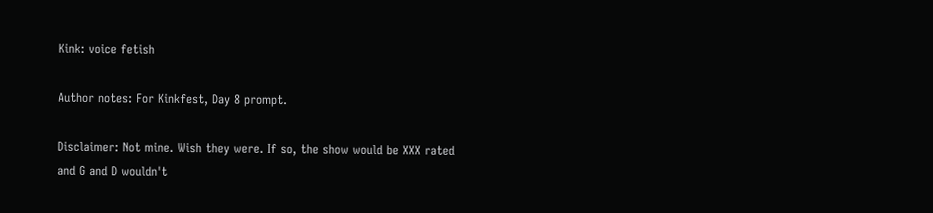Kink: voice fetish

Author notes: For Kinkfest, Day 8 prompt.

Disclaimer: Not mine. Wish they were. If so, the show would be XXX rated and G and D wouldn't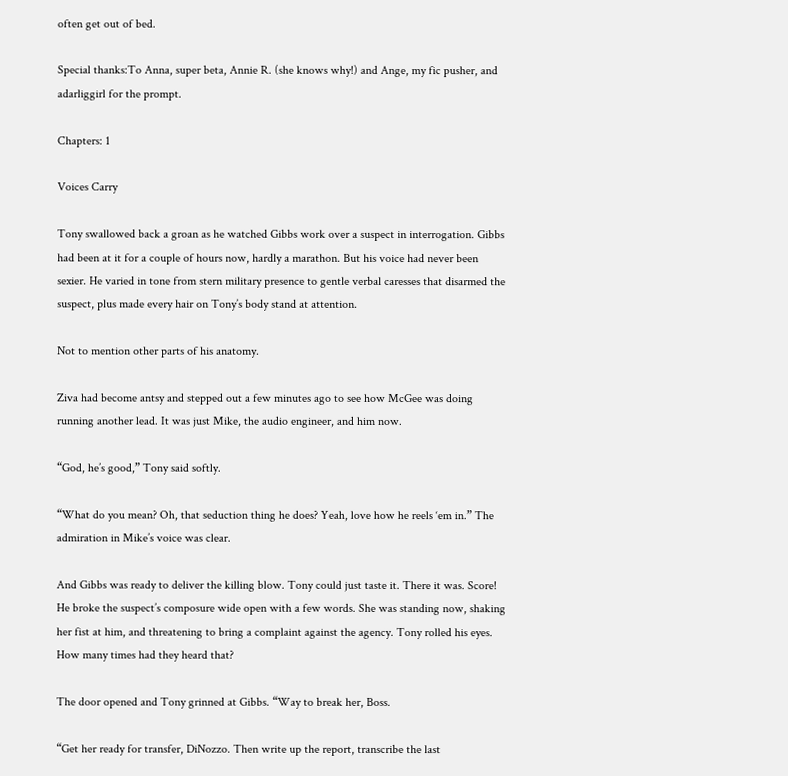often get out of bed.

Special thanks:To Anna, super beta, Annie R. (she knows why!) and Ange, my fic pusher, and adarliggirl for the prompt.

Chapters: 1

Voices Carry

Tony swallowed back a groan as he watched Gibbs work over a suspect in interrogation. Gibbs had been at it for a couple of hours now, hardly a marathon. But his voice had never been sexier. He varied in tone from stern military presence to gentle verbal caresses that disarmed the suspect, plus made every hair on Tony’s body stand at attention.

Not to mention other parts of his anatomy.

Ziva had become antsy and stepped out a few minutes ago to see how McGee was doing running another lead. It was just Mike, the audio engineer, and him now.

“God, he’s good,” Tony said softly.

“What do you mean? Oh, that seduction thing he does? Yeah, love how he reels ‘em in.” The admiration in Mike’s voice was clear.

And Gibbs was ready to deliver the killing blow. Tony could just taste it. There it was. Score! He broke the suspect’s composure wide open with a few words. She was standing now, shaking her fist at him, and threatening to bring a complaint against the agency. Tony rolled his eyes. How many times had they heard that?

The door opened and Tony grinned at Gibbs. “Way to break her, Boss.

“Get her ready for transfer, DiNozzo. Then write up the report, transcribe the last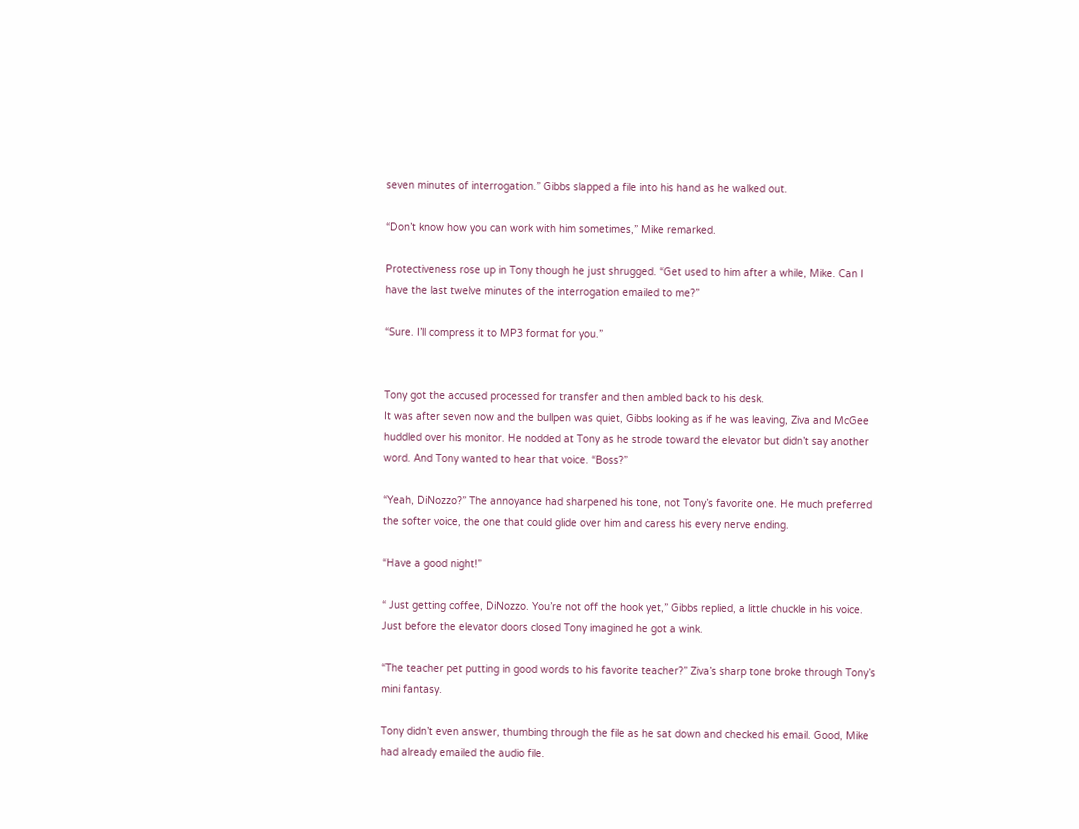seven minutes of interrogation.” Gibbs slapped a file into his hand as he walked out.

“Don’t know how you can work with him sometimes,” Mike remarked.

Protectiveness rose up in Tony though he just shrugged. “Get used to him after a while, Mike. Can I have the last twelve minutes of the interrogation emailed to me?”

“Sure. I’ll compress it to MP3 format for you.”


Tony got the accused processed for transfer and then ambled back to his desk.
It was after seven now and the bullpen was quiet, Gibbs looking as if he was leaving, Ziva and McGee huddled over his monitor. He nodded at Tony as he strode toward the elevator but didn’t say another word. And Tony wanted to hear that voice. “Boss?”

“Yeah, DiNozzo?” The annoyance had sharpened his tone, not Tony’s favorite one. He much preferred the softer voice, the one that could glide over him and caress his every nerve ending.

“Have a good night!”

“ Just getting coffee, DiNozzo. You’re not off the hook yet,” Gibbs replied, a little chuckle in his voice. Just before the elevator doors closed Tony imagined he got a wink.

“The teacher pet putting in good words to his favorite teacher?” Ziva’s sharp tone broke through Tony’s mini fantasy.

Tony didn’t even answer, thumbing through the file as he sat down and checked his email. Good, Mike had already emailed the audio file.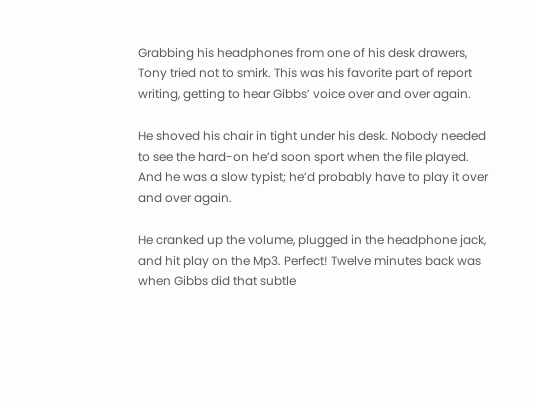Grabbing his headphones from one of his desk drawers, Tony tried not to smirk. This was his favorite part of report writing, getting to hear Gibbs’ voice over and over again.

He shoved his chair in tight under his desk. Nobody needed to see the hard-on he’d soon sport when the file played. And he was a slow typist; he’d probably have to play it over and over again.

He cranked up the volume, plugged in the headphone jack, and hit play on the Mp3. Perfect! Twelve minutes back was when Gibbs did that subtle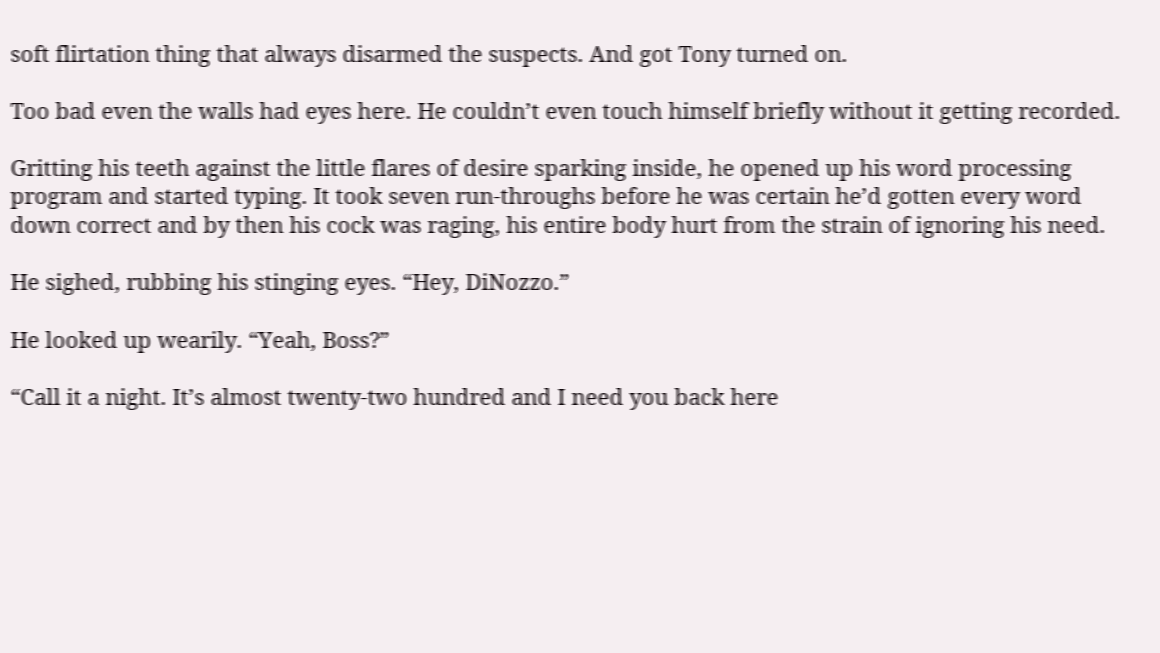soft flirtation thing that always disarmed the suspects. And got Tony turned on.

Too bad even the walls had eyes here. He couldn’t even touch himself briefly without it getting recorded.

Gritting his teeth against the little flares of desire sparking inside, he opened up his word processing program and started typing. It took seven run-throughs before he was certain he’d gotten every word down correct and by then his cock was raging, his entire body hurt from the strain of ignoring his need.

He sighed, rubbing his stinging eyes. “Hey, DiNozzo.”

He looked up wearily. “Yeah, Boss?”

“Call it a night. It’s almost twenty-two hundred and I need you back here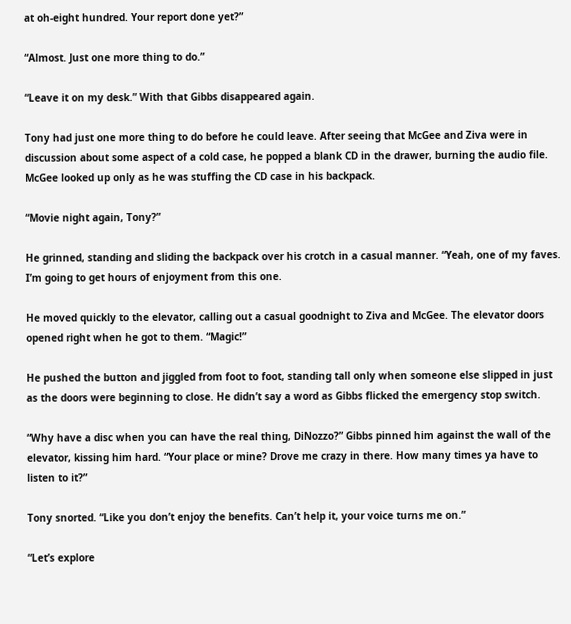at oh-eight hundred. Your report done yet?”

“Almost. Just one more thing to do.”

“Leave it on my desk.” With that Gibbs disappeared again.

Tony had just one more thing to do before he could leave. After seeing that McGee and Ziva were in discussion about some aspect of a cold case, he popped a blank CD in the drawer, burning the audio file. McGee looked up only as he was stuffing the CD case in his backpack.

“Movie night again, Tony?”

He grinned, standing and sliding the backpack over his crotch in a casual manner. “Yeah, one of my faves. I’m going to get hours of enjoyment from this one.

He moved quickly to the elevator, calling out a casual goodnight to Ziva and McGee. The elevator doors opened right when he got to them. “Magic!”

He pushed the button and jiggled from foot to foot, standing tall only when someone else slipped in just as the doors were beginning to close. He didn’t say a word as Gibbs flicked the emergency stop switch.

“Why have a disc when you can have the real thing, DiNozzo?” Gibbs pinned him against the wall of the elevator, kissing him hard. “Your place or mine? Drove me crazy in there. How many times ya have to listen to it?”

Tony snorted. “Like you don’t enjoy the benefits. Can’t help it, your voice turns me on.”

“Let’s explore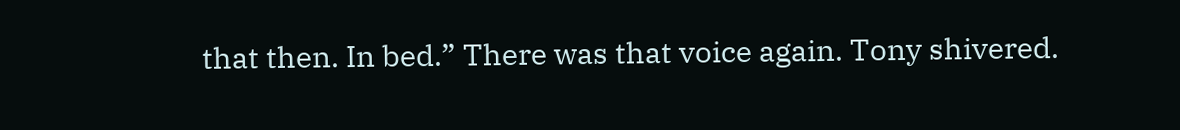that then. In bed.” There was that voice again. Tony shivered.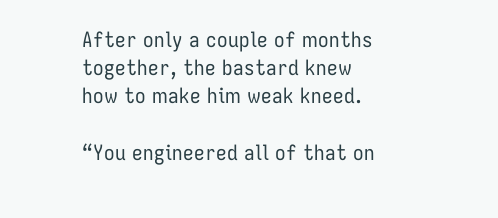After only a couple of months together, the bastard knew how to make him weak kneed.

“You engineered all of that on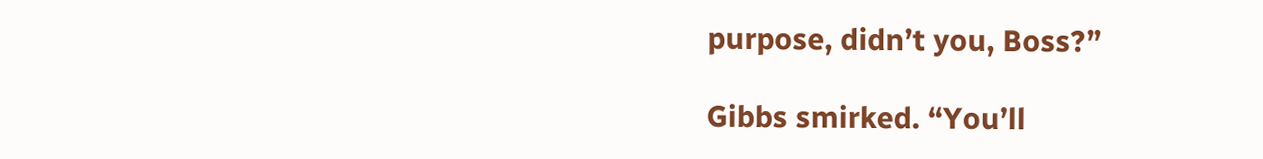purpose, didn’t you, Boss?”

Gibbs smirked. “You’ll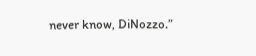never know, DiNozzo.”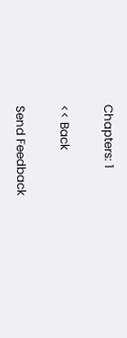Chapters: 1

<< Back

Send Feedback